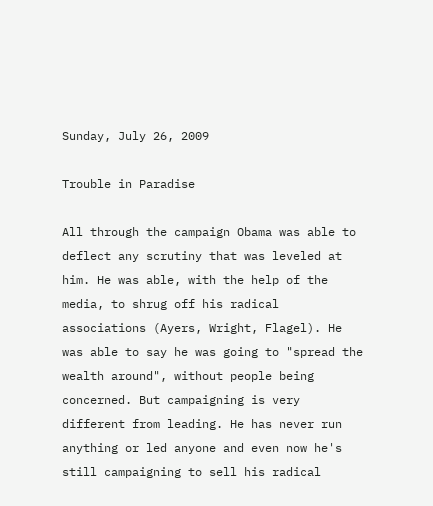Sunday, July 26, 2009

Trouble in Paradise

All through the campaign Obama was able to deflect any scrutiny that was leveled at him. He was able, with the help of the media, to shrug off his radical associations (Ayers, Wright, Flagel). He was able to say he was going to "spread the wealth around", without people being concerned. But campaigning is very different from leading. He has never run anything or led anyone and even now he's still campaigning to sell his radical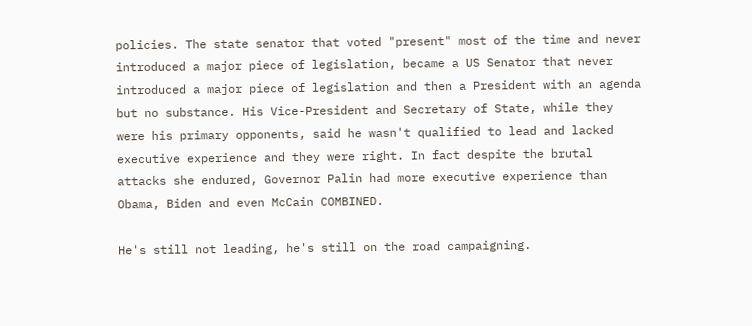policies. The state senator that voted "present" most of the time and never introduced a major piece of legislation, became a US Senator that never introduced a major piece of legislation and then a President with an agenda but no substance. His Vice-President and Secretary of State, while they were his primary opponents, said he wasn't qualified to lead and lacked executive experience and they were right. In fact despite the brutal attacks she endured, Governor Palin had more executive experience than Obama, Biden and even McCain COMBINED.

He's still not leading, he's still on the road campaigning.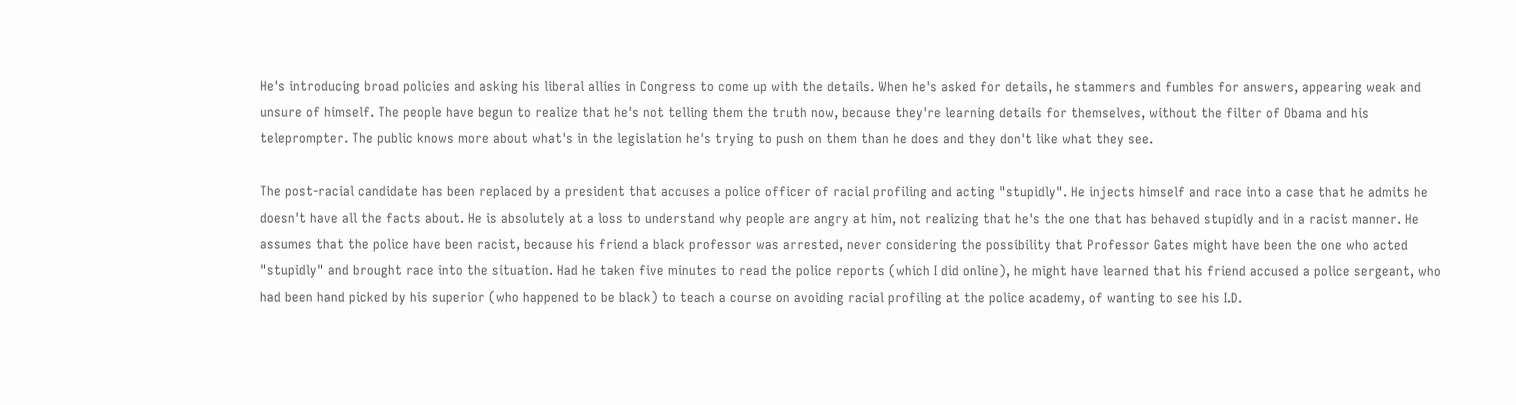He's introducing broad policies and asking his liberal allies in Congress to come up with the details. When he's asked for details, he stammers and fumbles for answers, appearing weak and unsure of himself. The people have begun to realize that he's not telling them the truth now, because they're learning details for themselves, without the filter of Obama and his teleprompter. The public knows more about what's in the legislation he's trying to push on them than he does and they don't like what they see.

The post-racial candidate has been replaced by a president that accuses a police officer of racial profiling and acting "stupidly". He injects himself and race into a case that he admits he doesn't have all the facts about. He is absolutely at a loss to understand why people are angry at him, not realizing that he's the one that has behaved stupidly and in a racist manner. He assumes that the police have been racist, because his friend a black professor was arrested, never considering the possibility that Professor Gates might have been the one who acted "stupidly" and brought race into the situation. Had he taken five minutes to read the police reports (which I did online), he might have learned that his friend accused a police sergeant, who had been hand picked by his superior (who happened to be black) to teach a course on avoiding racial profiling at the police academy, of wanting to see his I.D.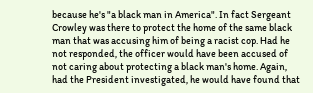because he's "a black man in America". In fact Sergeant Crowley was there to protect the home of the same black man that was accusing him of being a racist cop. Had he not responded, the officer would have been accused of not caring about protecting a black man's home. Again, had the President investigated, he would have found that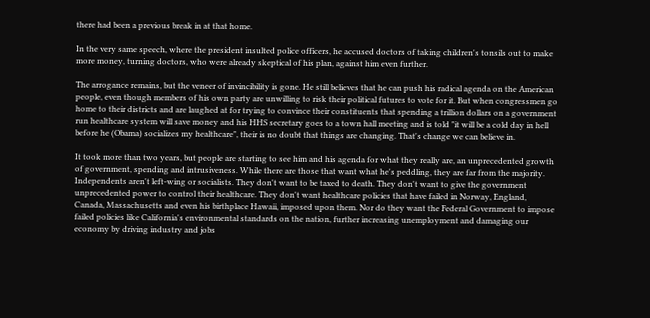there had been a previous break in at that home.

In the very same speech, where the president insulted police officers, he accused doctors of taking children's tonsils out to make more money, turning doctors, who were already skeptical of his plan, against him even further.

The arrogance remains, but the veneer of invincibility is gone. He still believes that he can push his radical agenda on the American people, even though members of his own party are unwilling to risk their political futures to vote for it. But when congressmen go home to their districts and are laughed at for trying to convince their constituents that spending a trillion dollars on a government run healthcare system will save money and his HHS secretary goes to a town hall meeting and is told "it will be a cold day in hell before he (Obama) socializes my healthcare", their is no doubt that things are changing. That's change we can believe in.

It took more than two years, but people are starting to see him and his agenda for what they really are, an unprecedented growth of government, spending and intrusiveness. While there are those that want what he's peddling, they are far from the majority. Independents aren't left-wing or socialists. They don't want to be taxed to death. They don't want to give the government unprecedented power to control their healthcare. They don't want healthcare policies that have failed in Norway, England, Canada, Massachusetts and even his birthplace Hawaii, imposed upon them. Nor do they want the Federal Government to impose failed policies like California's environmental standards on the nation, further increasing unemployment and damaging our economy by driving industry and jobs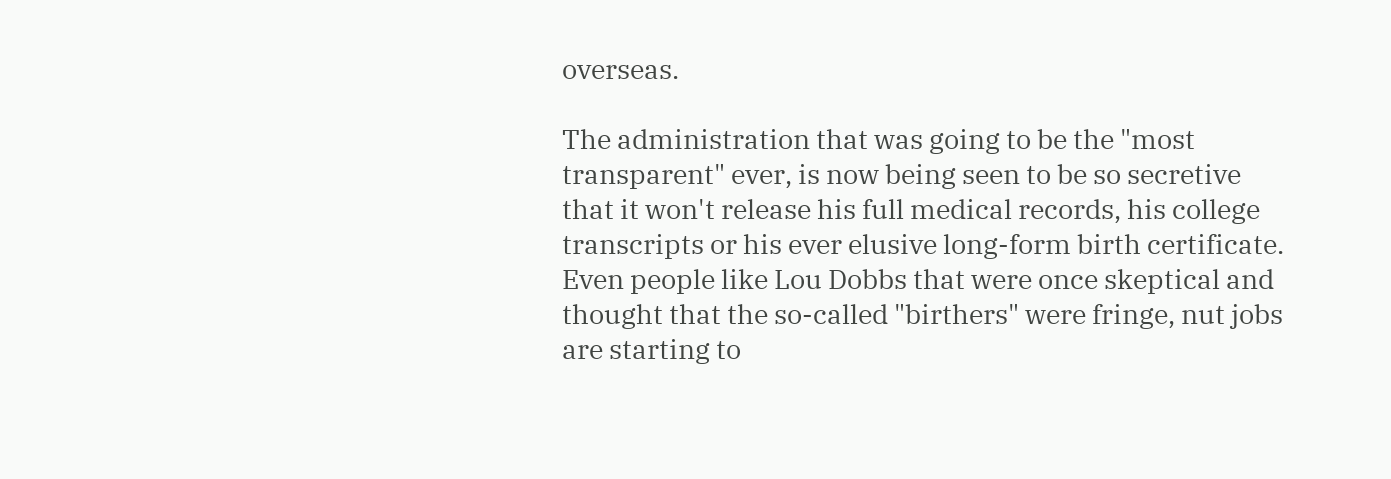overseas.

The administration that was going to be the "most transparent" ever, is now being seen to be so secretive that it won't release his full medical records, his college transcripts or his ever elusive long-form birth certificate. Even people like Lou Dobbs that were once skeptical and thought that the so-called "birthers" were fringe, nut jobs are starting to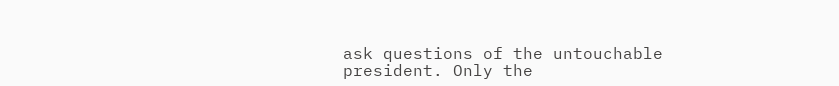ask questions of the untouchable president. Only the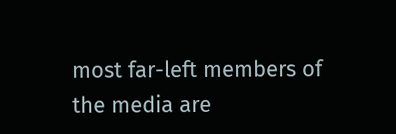most far-left members of the media are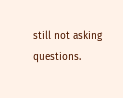still not asking questions.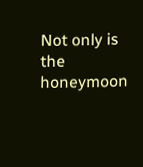Not only is the honeymoon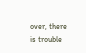over, there is trouble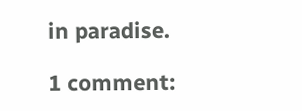in paradise.

1 comment: